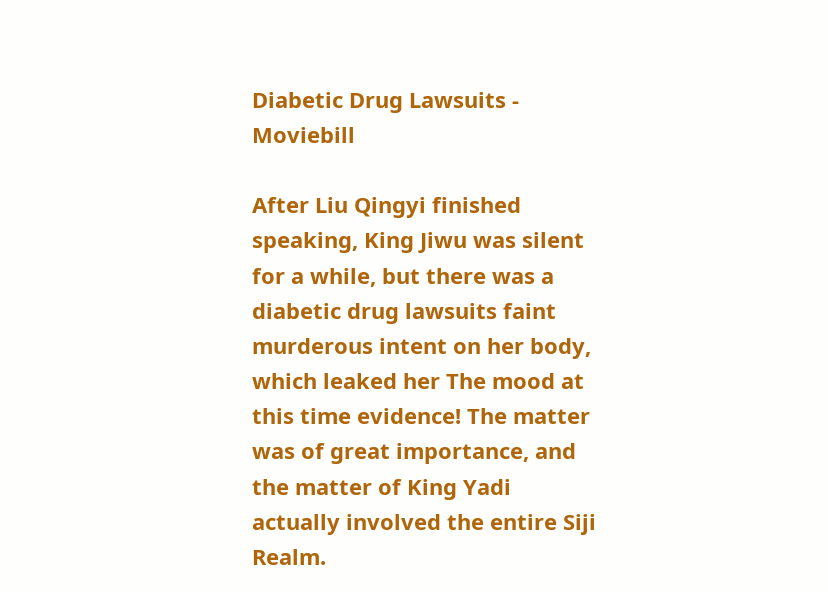Diabetic Drug Lawsuits - Moviebill

After Liu Qingyi finished speaking, King Jiwu was silent for a while, but there was a diabetic drug lawsuits faint murderous intent on her body, which leaked her The mood at this time evidence! The matter was of great importance, and the matter of King Yadi actually involved the entire Siji Realm.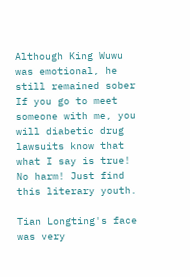Although King Wuwu was emotional, he still remained sober If you go to meet someone with me, you will diabetic drug lawsuits know that what I say is true! No harm! Just find this literary youth.

Tian Longting's face was very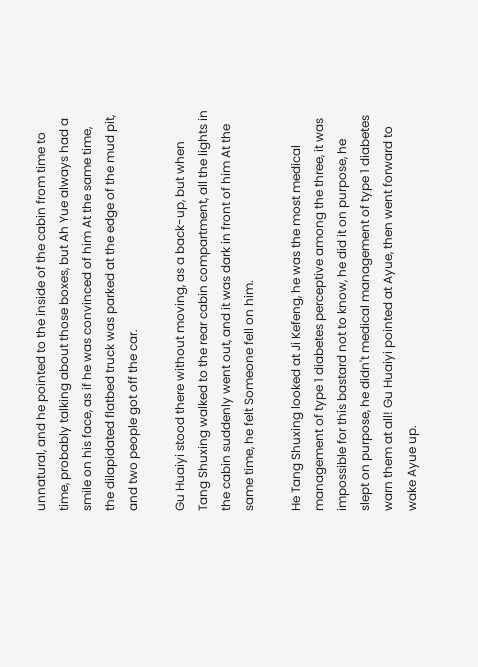unnatural, and he pointed to the inside of the cabin from time to time, probably talking about those boxes, but Ah Yue always had a smile on his face, as if he was convinced of him At the same time, the dilapidated flatbed truck was parked at the edge of the mud pit, and two people got off the car.

Gu Huaiyi stood there without moving, as a back-up, but when Tang Shuxing walked to the rear cabin compartment, all the lights in the cabin suddenly went out, and it was dark in front of him At the same time, he felt Someone fell on him.

He Tang Shuxing looked at Ji Kefeng, he was the most medical management of type 1 diabetes perceptive among the three, it was impossible for this bastard not to know, he did it on purpose, he slept on purpose, he didn't medical management of type 1 diabetes warn them at all! Gu Huaiyi pointed at Ayue, then went forward to wake Ayue up.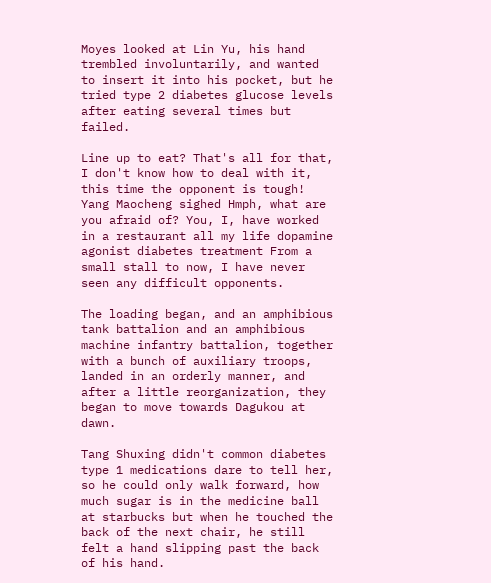Moyes looked at Lin Yu, his hand trembled involuntarily, and wanted to insert it into his pocket, but he tried type 2 diabetes glucose levels after eating several times but failed.

Line up to eat? That's all for that, I don't know how to deal with it, this time the opponent is tough! Yang Maocheng sighed Hmph, what are you afraid of? You, I, have worked in a restaurant all my life dopamine agonist diabetes treatment From a small stall to now, I have never seen any difficult opponents.

The loading began, and an amphibious tank battalion and an amphibious machine infantry battalion, together with a bunch of auxiliary troops, landed in an orderly manner, and after a little reorganization, they began to move towards Dagukou at dawn.

Tang Shuxing didn't common diabetes type 1 medications dare to tell her, so he could only walk forward, how much sugar is in the medicine ball at starbucks but when he touched the back of the next chair, he still felt a hand slipping past the back of his hand.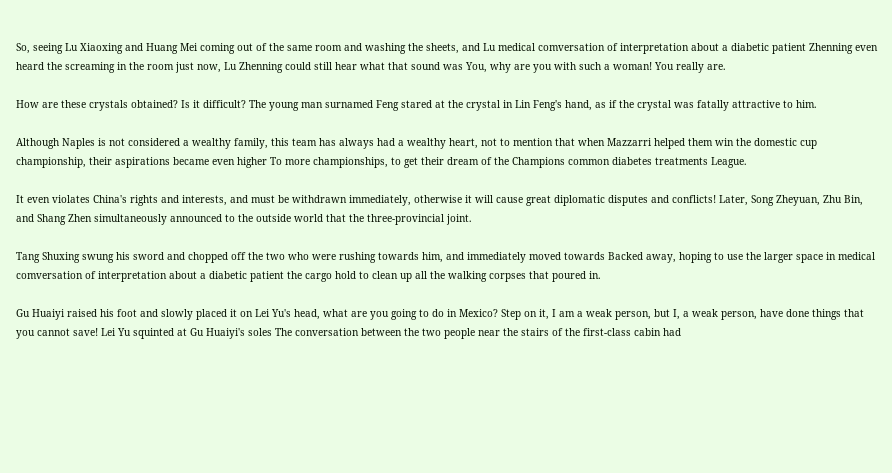So, seeing Lu Xiaoxing and Huang Mei coming out of the same room and washing the sheets, and Lu medical comversation of interpretation about a diabetic patient Zhenning even heard the screaming in the room just now, Lu Zhenning could still hear what that sound was You, why are you with such a woman! You really are.

How are these crystals obtained? Is it difficult? The young man surnamed Feng stared at the crystal in Lin Feng's hand, as if the crystal was fatally attractive to him.

Although Naples is not considered a wealthy family, this team has always had a wealthy heart, not to mention that when Mazzarri helped them win the domestic cup championship, their aspirations became even higher To more championships, to get their dream of the Champions common diabetes treatments League.

It even violates China's rights and interests, and must be withdrawn immediately, otherwise it will cause great diplomatic disputes and conflicts! Later, Song Zheyuan, Zhu Bin, and Shang Zhen simultaneously announced to the outside world that the three-provincial joint.

Tang Shuxing swung his sword and chopped off the two who were rushing towards him, and immediately moved towards Backed away, hoping to use the larger space in medical comversation of interpretation about a diabetic patient the cargo hold to clean up all the walking corpses that poured in.

Gu Huaiyi raised his foot and slowly placed it on Lei Yu's head, what are you going to do in Mexico? Step on it, I am a weak person, but I, a weak person, have done things that you cannot save! Lei Yu squinted at Gu Huaiyi's soles The conversation between the two people near the stairs of the first-class cabin had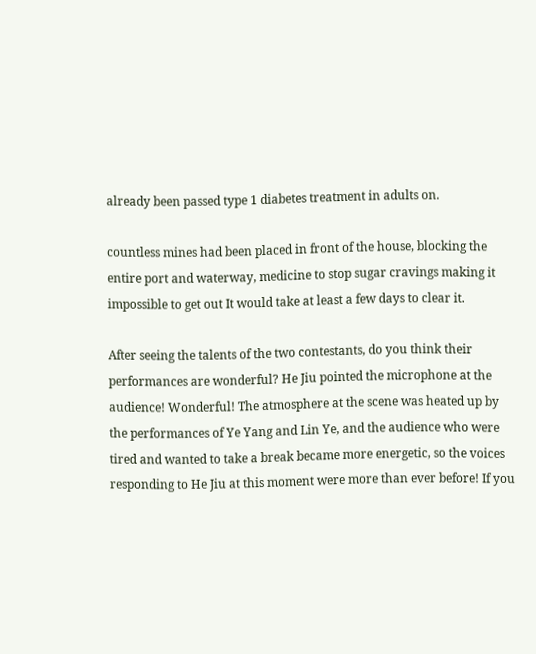already been passed type 1 diabetes treatment in adults on.

countless mines had been placed in front of the house, blocking the entire port and waterway, medicine to stop sugar cravings making it impossible to get out It would take at least a few days to clear it.

After seeing the talents of the two contestants, do you think their performances are wonderful? He Jiu pointed the microphone at the audience! Wonderful! The atmosphere at the scene was heated up by the performances of Ye Yang and Lin Ye, and the audience who were tired and wanted to take a break became more energetic, so the voices responding to He Jiu at this moment were more than ever before! If you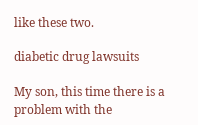like these two.

diabetic drug lawsuits

My son, this time there is a problem with the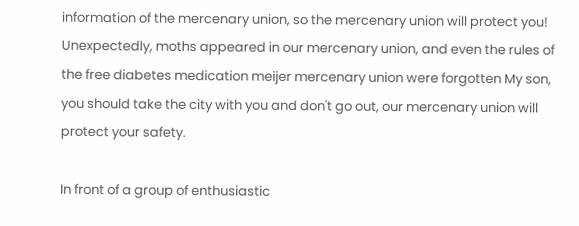information of the mercenary union, so the mercenary union will protect you! Unexpectedly, moths appeared in our mercenary union, and even the rules of the free diabetes medication meijer mercenary union were forgotten My son, you should take the city with you and don't go out, our mercenary union will protect your safety.

In front of a group of enthusiastic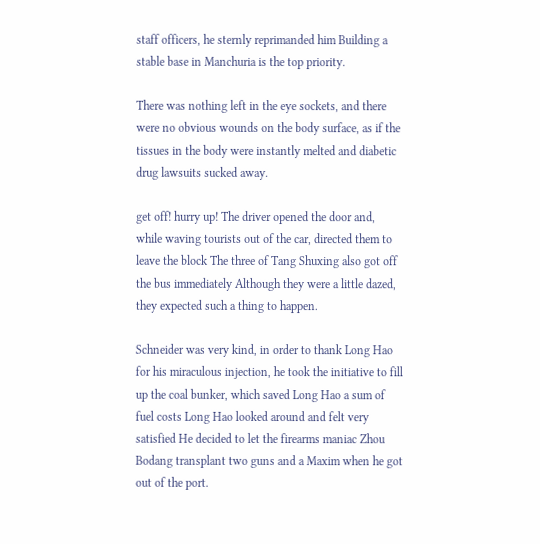staff officers, he sternly reprimanded him Building a stable base in Manchuria is the top priority.

There was nothing left in the eye sockets, and there were no obvious wounds on the body surface, as if the tissues in the body were instantly melted and diabetic drug lawsuits sucked away.

get off! hurry up! The driver opened the door and, while waving tourists out of the car, directed them to leave the block The three of Tang Shuxing also got off the bus immediately Although they were a little dazed, they expected such a thing to happen.

Schneider was very kind, in order to thank Long Hao for his miraculous injection, he took the initiative to fill up the coal bunker, which saved Long Hao a sum of fuel costs Long Hao looked around and felt very satisfied He decided to let the firearms maniac Zhou Bodang transplant two guns and a Maxim when he got out of the port.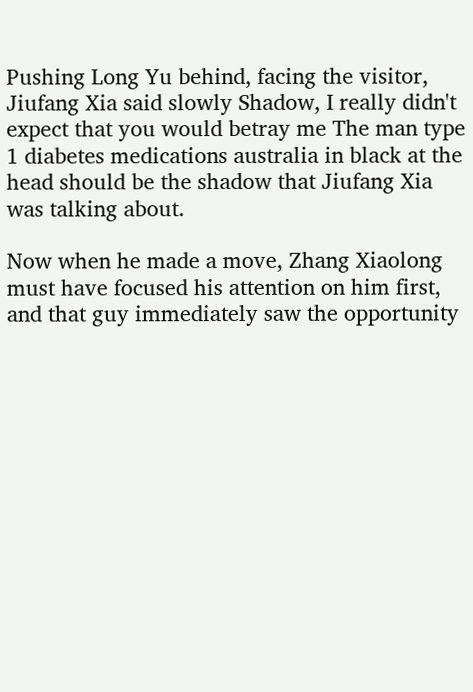Pushing Long Yu behind, facing the visitor, Jiufang Xia said slowly Shadow, I really didn't expect that you would betray me The man type 1 diabetes medications australia in black at the head should be the shadow that Jiufang Xia was talking about.

Now when he made a move, Zhang Xiaolong must have focused his attention on him first, and that guy immediately saw the opportunity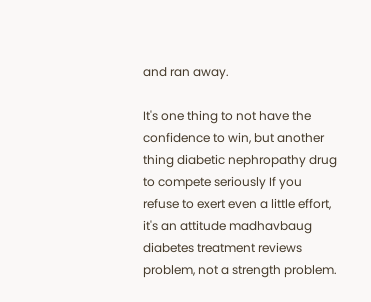and ran away.

It's one thing to not have the confidence to win, but another thing diabetic nephropathy drug to compete seriously If you refuse to exert even a little effort, it's an attitude madhavbaug diabetes treatment reviews problem, not a strength problem.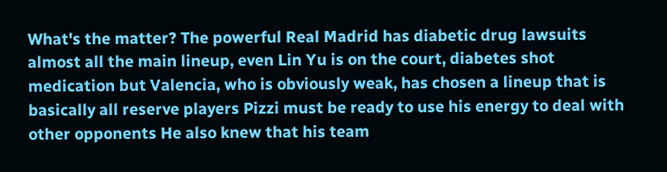What's the matter? The powerful Real Madrid has diabetic drug lawsuits almost all the main lineup, even Lin Yu is on the court, diabetes shot medication but Valencia, who is obviously weak, has chosen a lineup that is basically all reserve players Pizzi must be ready to use his energy to deal with other opponents He also knew that his team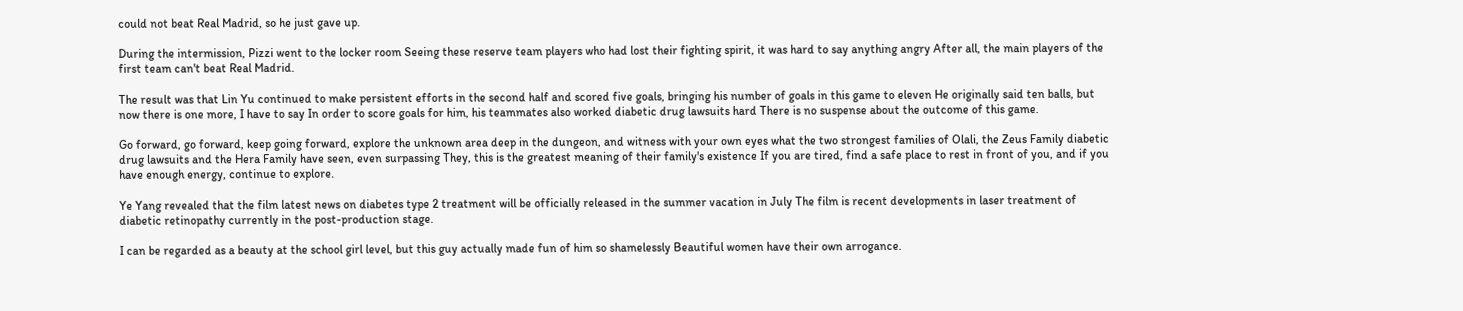could not beat Real Madrid, so he just gave up.

During the intermission, Pizzi went to the locker room Seeing these reserve team players who had lost their fighting spirit, it was hard to say anything angry After all, the main players of the first team can't beat Real Madrid.

The result was that Lin Yu continued to make persistent efforts in the second half and scored five goals, bringing his number of goals in this game to eleven He originally said ten balls, but now there is one more, I have to say In order to score goals for him, his teammates also worked diabetic drug lawsuits hard There is no suspense about the outcome of this game.

Go forward, go forward, keep going forward, explore the unknown area deep in the dungeon, and witness with your own eyes what the two strongest families of Olali, the Zeus Family diabetic drug lawsuits and the Hera Family have seen, even surpassing They, this is the greatest meaning of their family's existence If you are tired, find a safe place to rest in front of you, and if you have enough energy, continue to explore.

Ye Yang revealed that the film latest news on diabetes type 2 treatment will be officially released in the summer vacation in July The film is recent developments in laser treatment of diabetic retinopathy currently in the post-production stage.

I can be regarded as a beauty at the school girl level, but this guy actually made fun of him so shamelessly Beautiful women have their own arrogance.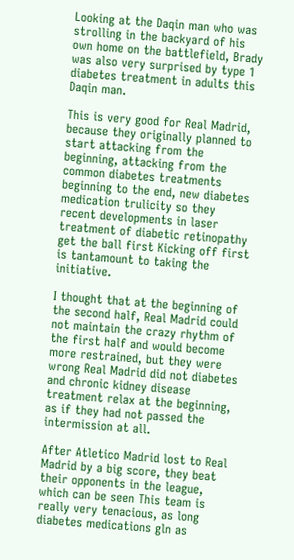Looking at the Daqin man who was strolling in the backyard of his own home on the battlefield, Brady was also very surprised by type 1 diabetes treatment in adults this Daqin man.

This is very good for Real Madrid, because they originally planned to start attacking from the beginning, attacking from the common diabetes treatments beginning to the end, new diabetes medication trulicity so they recent developments in laser treatment of diabetic retinopathy get the ball first Kicking off first is tantamount to taking the initiative.

I thought that at the beginning of the second half, Real Madrid could not maintain the crazy rhythm of the first half and would become more restrained, but they were wrong Real Madrid did not diabetes and chronic kidney disease treatment relax at the beginning, as if they had not passed the intermission at all.

After Atletico Madrid lost to Real Madrid by a big score, they beat their opponents in the league, which can be seen This team is really very tenacious, as long diabetes medications gln as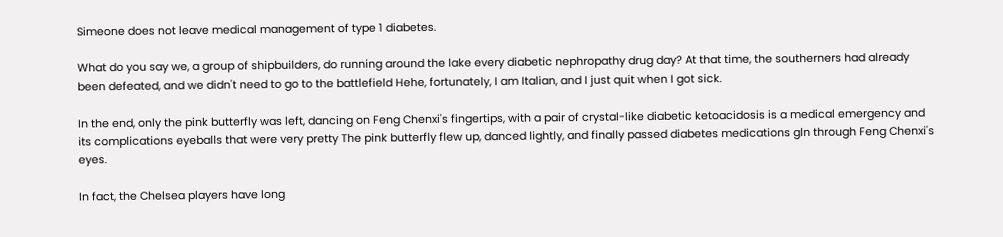Simeone does not leave medical management of type 1 diabetes.

What do you say we, a group of shipbuilders, do running around the lake every diabetic nephropathy drug day? At that time, the southerners had already been defeated, and we didn't need to go to the battlefield Hehe, fortunately, I am Italian, and I just quit when I got sick.

In the end, only the pink butterfly was left, dancing on Feng Chenxi's fingertips, with a pair of crystal-like diabetic ketoacidosis is a medical emergency and its complications eyeballs that were very pretty The pink butterfly flew up, danced lightly, and finally passed diabetes medications gln through Feng Chenxi's eyes.

In fact, the Chelsea players have long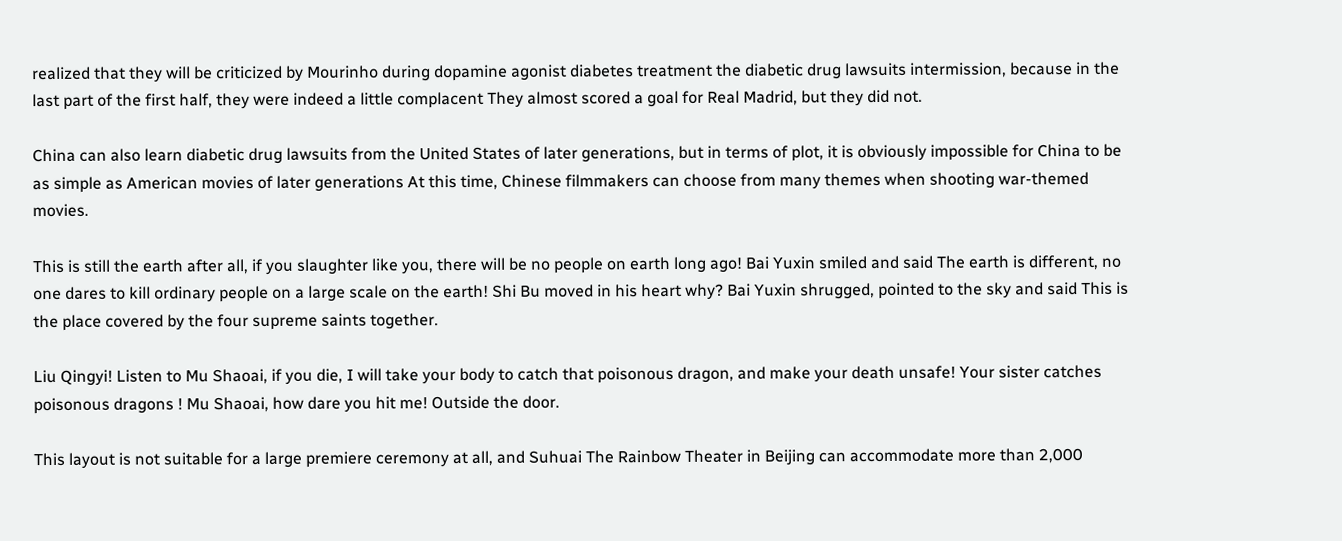realized that they will be criticized by Mourinho during dopamine agonist diabetes treatment the diabetic drug lawsuits intermission, because in the last part of the first half, they were indeed a little complacent They almost scored a goal for Real Madrid, but they did not.

China can also learn diabetic drug lawsuits from the United States of later generations, but in terms of plot, it is obviously impossible for China to be as simple as American movies of later generations At this time, Chinese filmmakers can choose from many themes when shooting war-themed movies.

This is still the earth after all, if you slaughter like you, there will be no people on earth long ago! Bai Yuxin smiled and said The earth is different, no one dares to kill ordinary people on a large scale on the earth! Shi Bu moved in his heart why? Bai Yuxin shrugged, pointed to the sky and said This is the place covered by the four supreme saints together.

Liu Qingyi! Listen to Mu Shaoai, if you die, I will take your body to catch that poisonous dragon, and make your death unsafe! Your sister catches poisonous dragons ! Mu Shaoai, how dare you hit me! Outside the door.

This layout is not suitable for a large premiere ceremony at all, and Suhuai The Rainbow Theater in Beijing can accommodate more than 2,000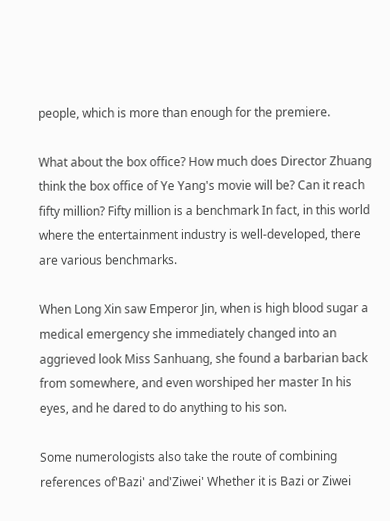people, which is more than enough for the premiere.

What about the box office? How much does Director Zhuang think the box office of Ye Yang's movie will be? Can it reach fifty million? Fifty million is a benchmark In fact, in this world where the entertainment industry is well-developed, there are various benchmarks.

When Long Xin saw Emperor Jin, when is high blood sugar a medical emergency she immediately changed into an aggrieved look Miss Sanhuang, she found a barbarian back from somewhere, and even worshiped her master In his eyes, and he dared to do anything to his son.

Some numerologists also take the route of combining references of'Bazi' and'Ziwei' Whether it is Bazi or Ziwei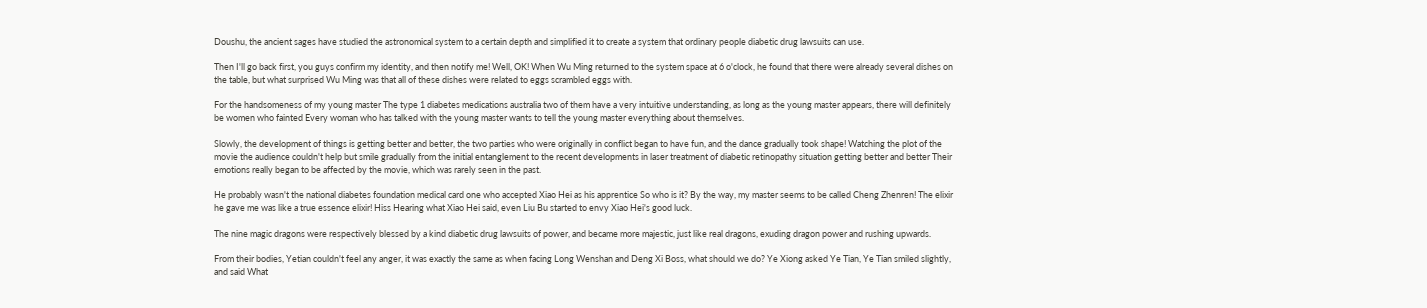Doushu, the ancient sages have studied the astronomical system to a certain depth and simplified it to create a system that ordinary people diabetic drug lawsuits can use.

Then I'll go back first, you guys confirm my identity, and then notify me! Well, OK! When Wu Ming returned to the system space at 6 o'clock, he found that there were already several dishes on the table, but what surprised Wu Ming was that all of these dishes were related to eggs scrambled eggs with.

For the handsomeness of my young master The type 1 diabetes medications australia two of them have a very intuitive understanding, as long as the young master appears, there will definitely be women who fainted Every woman who has talked with the young master wants to tell the young master everything about themselves.

Slowly, the development of things is getting better and better, the two parties who were originally in conflict began to have fun, and the dance gradually took shape! Watching the plot of the movie the audience couldn't help but smile gradually from the initial entanglement to the recent developments in laser treatment of diabetic retinopathy situation getting better and better Their emotions really began to be affected by the movie, which was rarely seen in the past.

He probably wasn't the national diabetes foundation medical card one who accepted Xiao Hei as his apprentice So who is it? By the way, my master seems to be called Cheng Zhenren! The elixir he gave me was like a true essence elixir! Hiss Hearing what Xiao Hei said, even Liu Bu started to envy Xiao Hei's good luck.

The nine magic dragons were respectively blessed by a kind diabetic drug lawsuits of power, and became more majestic, just like real dragons, exuding dragon power and rushing upwards.

From their bodies, Yetian couldn't feel any anger, it was exactly the same as when facing Long Wenshan and Deng Xi Boss, what should we do? Ye Xiong asked Ye Tian, Ye Tian smiled slightly, and said What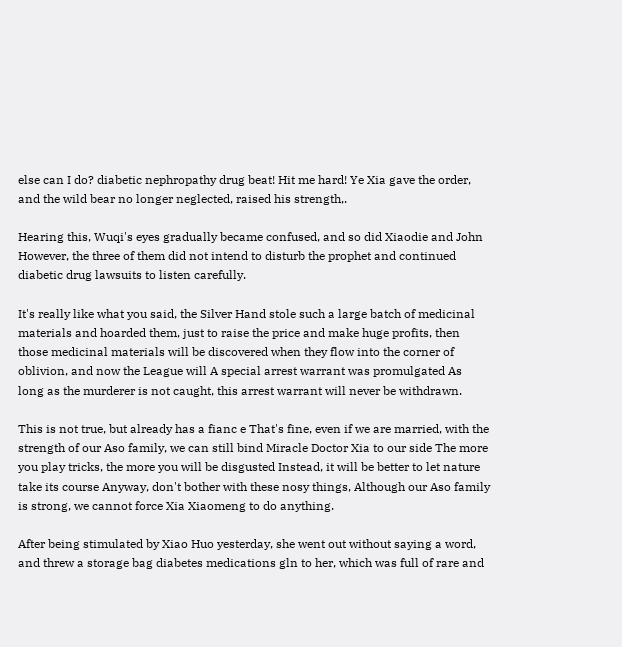else can I do? diabetic nephropathy drug beat! Hit me hard! Ye Xia gave the order, and the wild bear no longer neglected, raised his strength,.

Hearing this, Wuqi's eyes gradually became confused, and so did Xiaodie and John However, the three of them did not intend to disturb the prophet and continued diabetic drug lawsuits to listen carefully.

It's really like what you said, the Silver Hand stole such a large batch of medicinal materials and hoarded them, just to raise the price and make huge profits, then those medicinal materials will be discovered when they flow into the corner of oblivion, and now the League will A special arrest warrant was promulgated As long as the murderer is not caught, this arrest warrant will never be withdrawn.

This is not true, but already has a fianc e That's fine, even if we are married, with the strength of our Aso family, we can still bind Miracle Doctor Xia to our side The more you play tricks, the more you will be disgusted Instead, it will be better to let nature take its course Anyway, don't bother with these nosy things, Although our Aso family is strong, we cannot force Xia Xiaomeng to do anything.

After being stimulated by Xiao Huo yesterday, she went out without saying a word, and threw a storage bag diabetes medications gln to her, which was full of rare and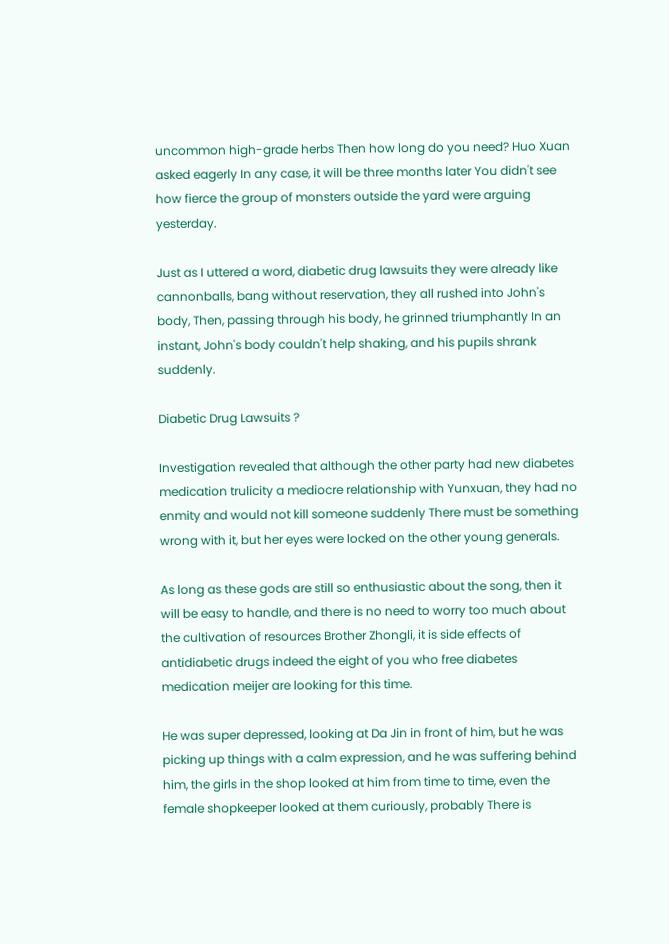uncommon high-grade herbs Then how long do you need? Huo Xuan asked eagerly In any case, it will be three months later You didn't see how fierce the group of monsters outside the yard were arguing yesterday.

Just as I uttered a word, diabetic drug lawsuits they were already like cannonballs, bang without reservation, they all rushed into John's body, Then, passing through his body, he grinned triumphantly In an instant, John's body couldn't help shaking, and his pupils shrank suddenly.

Diabetic Drug Lawsuits ?

Investigation revealed that although the other party had new diabetes medication trulicity a mediocre relationship with Yunxuan, they had no enmity and would not kill someone suddenly There must be something wrong with it, but her eyes were locked on the other young generals.

As long as these gods are still so enthusiastic about the song, then it will be easy to handle, and there is no need to worry too much about the cultivation of resources Brother Zhongli, it is side effects of antidiabetic drugs indeed the eight of you who free diabetes medication meijer are looking for this time.

He was super depressed, looking at Da Jin in front of him, but he was picking up things with a calm expression, and he was suffering behind him, the girls in the shop looked at him from time to time, even the female shopkeeper looked at them curiously, probably There is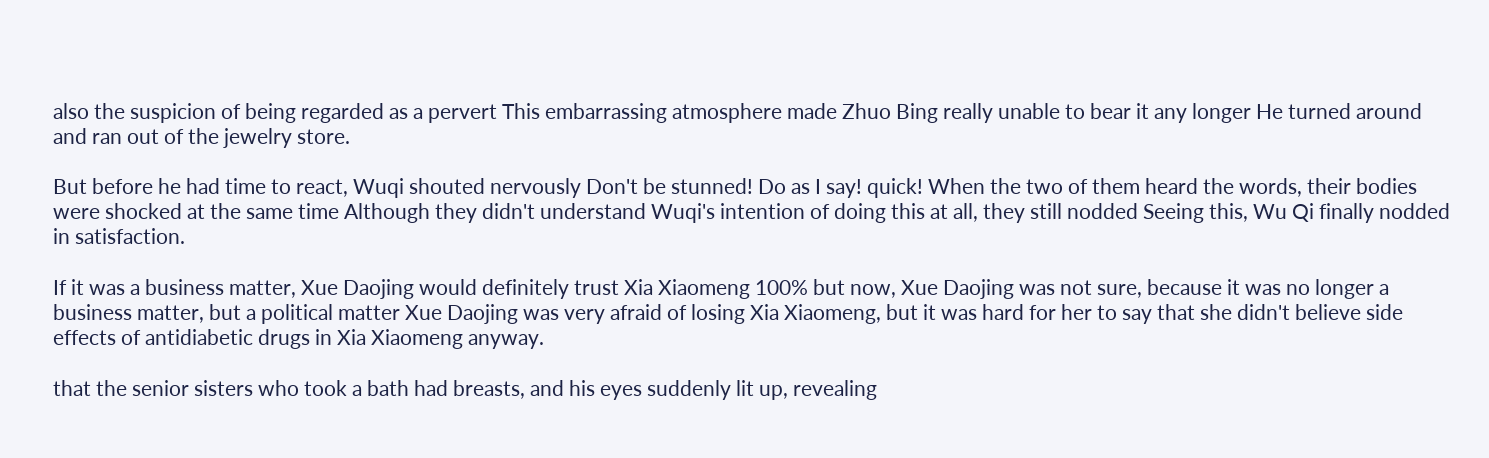also the suspicion of being regarded as a pervert This embarrassing atmosphere made Zhuo Bing really unable to bear it any longer He turned around and ran out of the jewelry store.

But before he had time to react, Wuqi shouted nervously Don't be stunned! Do as I say! quick! When the two of them heard the words, their bodies were shocked at the same time Although they didn't understand Wuqi's intention of doing this at all, they still nodded Seeing this, Wu Qi finally nodded in satisfaction.

If it was a business matter, Xue Daojing would definitely trust Xia Xiaomeng 100% but now, Xue Daojing was not sure, because it was no longer a business matter, but a political matter Xue Daojing was very afraid of losing Xia Xiaomeng, but it was hard for her to say that she didn't believe side effects of antidiabetic drugs in Xia Xiaomeng anyway.

that the senior sisters who took a bath had breasts, and his eyes suddenly lit up, revealing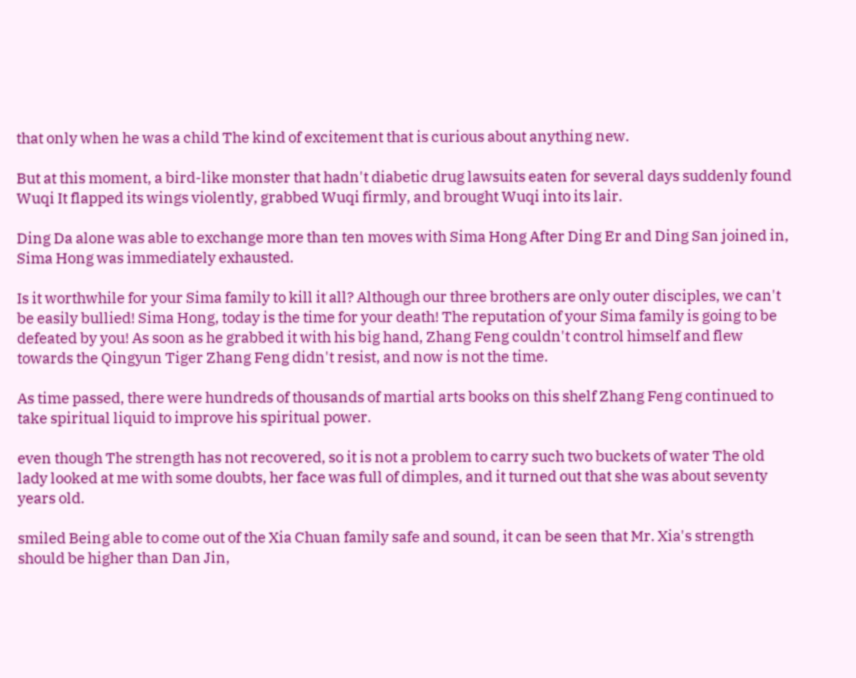that only when he was a child The kind of excitement that is curious about anything new.

But at this moment, a bird-like monster that hadn't diabetic drug lawsuits eaten for several days suddenly found Wuqi It flapped its wings violently, grabbed Wuqi firmly, and brought Wuqi into its lair.

Ding Da alone was able to exchange more than ten moves with Sima Hong After Ding Er and Ding San joined in, Sima Hong was immediately exhausted.

Is it worthwhile for your Sima family to kill it all? Although our three brothers are only outer disciples, we can't be easily bullied! Sima Hong, today is the time for your death! The reputation of your Sima family is going to be defeated by you! As soon as he grabbed it with his big hand, Zhang Feng couldn't control himself and flew towards the Qingyun Tiger Zhang Feng didn't resist, and now is not the time.

As time passed, there were hundreds of thousands of martial arts books on this shelf Zhang Feng continued to take spiritual liquid to improve his spiritual power.

even though The strength has not recovered, so it is not a problem to carry such two buckets of water The old lady looked at me with some doubts, her face was full of dimples, and it turned out that she was about seventy years old.

smiled Being able to come out of the Xia Chuan family safe and sound, it can be seen that Mr. Xia's strength should be higher than Dan Jin,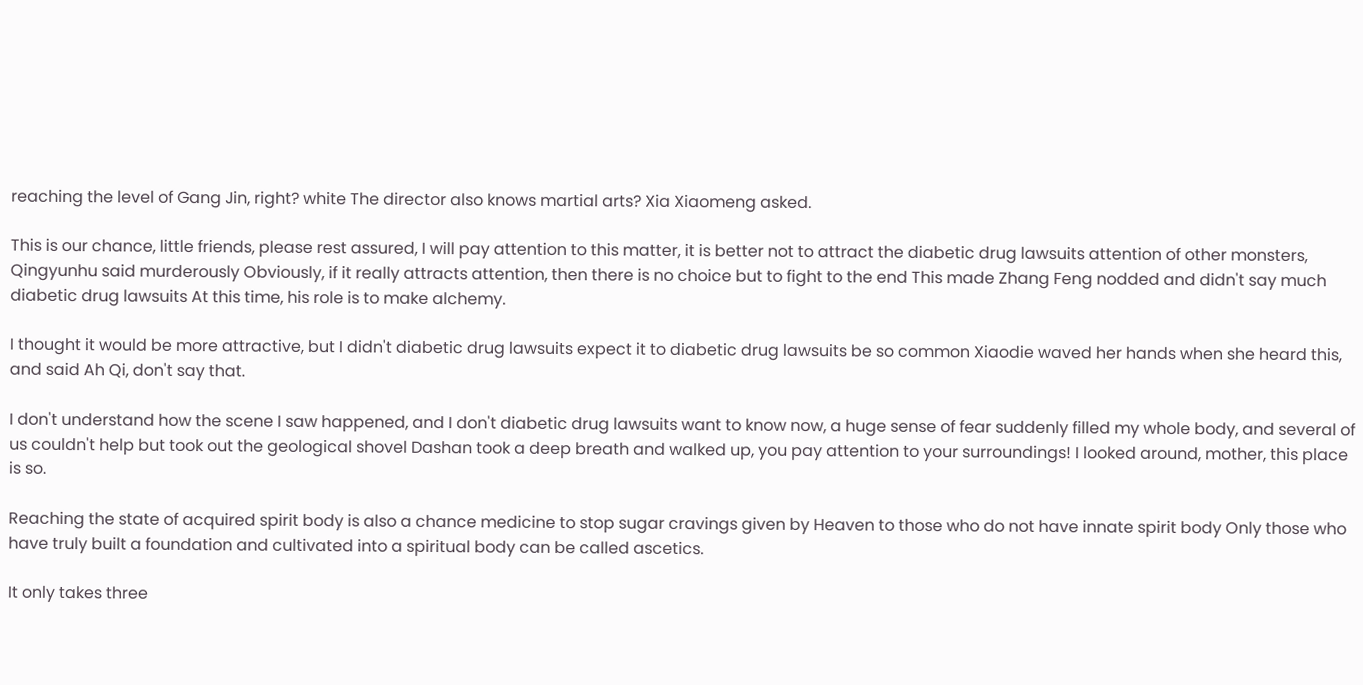reaching the level of Gang Jin, right? white The director also knows martial arts? Xia Xiaomeng asked.

This is our chance, little friends, please rest assured, I will pay attention to this matter, it is better not to attract the diabetic drug lawsuits attention of other monsters, Qingyunhu said murderously Obviously, if it really attracts attention, then there is no choice but to fight to the end This made Zhang Feng nodded and didn't say much diabetic drug lawsuits At this time, his role is to make alchemy.

I thought it would be more attractive, but I didn't diabetic drug lawsuits expect it to diabetic drug lawsuits be so common Xiaodie waved her hands when she heard this, and said Ah Qi, don't say that.

I don't understand how the scene I saw happened, and I don't diabetic drug lawsuits want to know now, a huge sense of fear suddenly filled my whole body, and several of us couldn't help but took out the geological shovel Dashan took a deep breath and walked up, you pay attention to your surroundings! I looked around, mother, this place is so.

Reaching the state of acquired spirit body is also a chance medicine to stop sugar cravings given by Heaven to those who do not have innate spirit body Only those who have truly built a foundation and cultivated into a spiritual body can be called ascetics.

It only takes three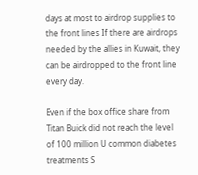days at most to airdrop supplies to the front lines If there are airdrops needed by the allies in Kuwait, they can be airdropped to the front line every day.

Even if the box office share from Titan Buick did not reach the level of 100 million U common diabetes treatments S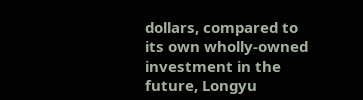dollars, compared to its own wholly-owned investment in the future, Longyu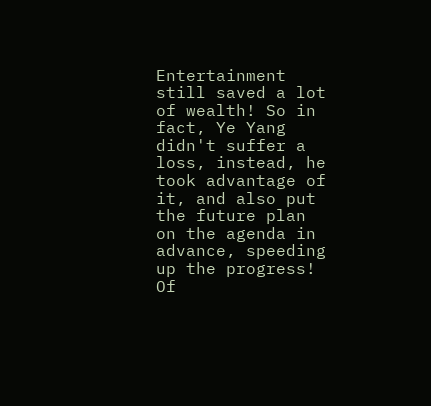Entertainment still saved a lot of wealth! So in fact, Ye Yang didn't suffer a loss, instead, he took advantage of it, and also put the future plan on the agenda in advance, speeding up the progress! Of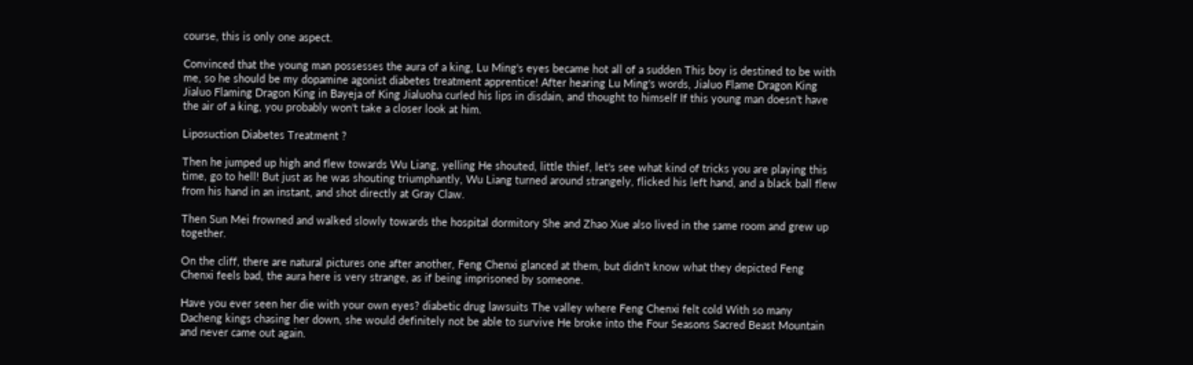course, this is only one aspect.

Convinced that the young man possesses the aura of a king, Lu Ming's eyes became hot all of a sudden This boy is destined to be with me, so he should be my dopamine agonist diabetes treatment apprentice! After hearing Lu Ming's words, Jialuo Flame Dragon King Jialuo Flaming Dragon King in Bayeja of King Jialuoha curled his lips in disdain, and thought to himself If this young man doesn't have the air of a king, you probably won't take a closer look at him.

Liposuction Diabetes Treatment ?

Then he jumped up high and flew towards Wu Liang, yelling He shouted, little thief, let's see what kind of tricks you are playing this time, go to hell! But just as he was shouting triumphantly, Wu Liang turned around strangely, flicked his left hand, and a black ball flew from his hand in an instant, and shot directly at Gray Claw.

Then Sun Mei frowned and walked slowly towards the hospital dormitory She and Zhao Xue also lived in the same room and grew up together.

On the cliff, there are natural pictures one after another, Feng Chenxi glanced at them, but didn't know what they depicted Feng Chenxi feels bad, the aura here is very strange, as if being imprisoned by someone.

Have you ever seen her die with your own eyes? diabetic drug lawsuits The valley where Feng Chenxi felt cold With so many Dacheng kings chasing her down, she would definitely not be able to survive He broke into the Four Seasons Sacred Beast Mountain and never came out again.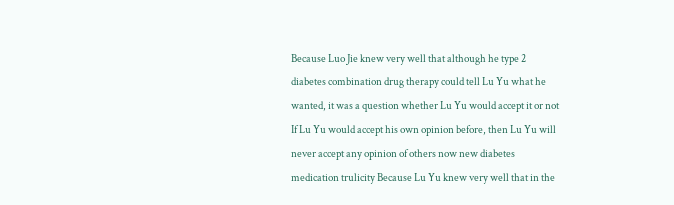Because Luo Jie knew very well that although he type 2 diabetes combination drug therapy could tell Lu Yu what he wanted, it was a question whether Lu Yu would accept it or not If Lu Yu would accept his own opinion before, then Lu Yu will never accept any opinion of others now new diabetes medication trulicity Because Lu Yu knew very well that in the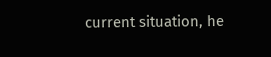current situation, he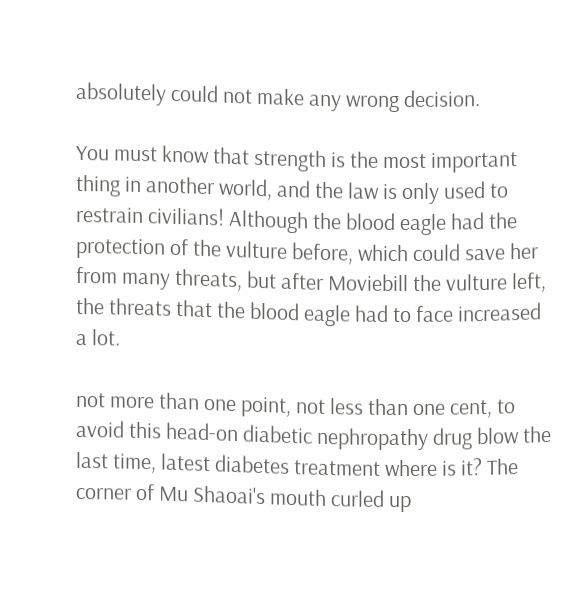absolutely could not make any wrong decision.

You must know that strength is the most important thing in another world, and the law is only used to restrain civilians! Although the blood eagle had the protection of the vulture before, which could save her from many threats, but after Moviebill the vulture left, the threats that the blood eagle had to face increased a lot.

not more than one point, not less than one cent, to avoid this head-on diabetic nephropathy drug blow the last time, latest diabetes treatment where is it? The corner of Mu Shaoai's mouth curled up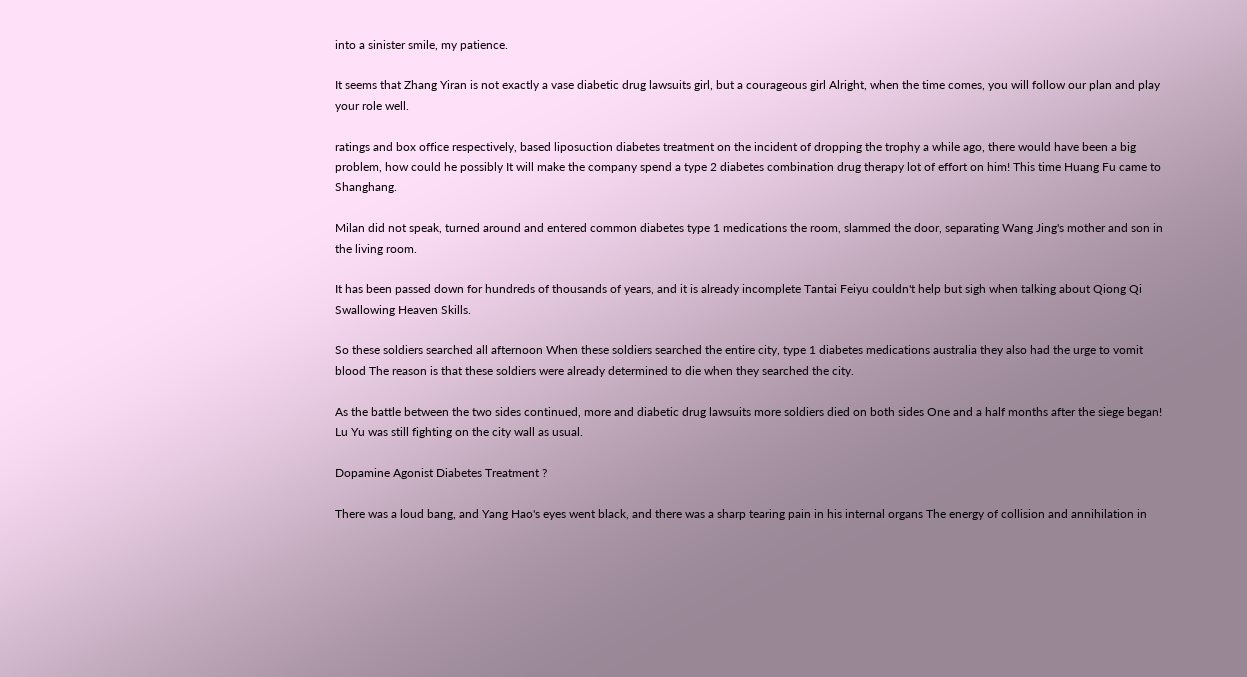into a sinister smile, my patience.

It seems that Zhang Yiran is not exactly a vase diabetic drug lawsuits girl, but a courageous girl Alright, when the time comes, you will follow our plan and play your role well.

ratings and box office respectively, based liposuction diabetes treatment on the incident of dropping the trophy a while ago, there would have been a big problem, how could he possibly It will make the company spend a type 2 diabetes combination drug therapy lot of effort on him! This time Huang Fu came to Shanghang.

Milan did not speak, turned around and entered common diabetes type 1 medications the room, slammed the door, separating Wang Jing's mother and son in the living room.

It has been passed down for hundreds of thousands of years, and it is already incomplete Tantai Feiyu couldn't help but sigh when talking about Qiong Qi Swallowing Heaven Skills.

So these soldiers searched all afternoon When these soldiers searched the entire city, type 1 diabetes medications australia they also had the urge to vomit blood The reason is that these soldiers were already determined to die when they searched the city.

As the battle between the two sides continued, more and diabetic drug lawsuits more soldiers died on both sides One and a half months after the siege began! Lu Yu was still fighting on the city wall as usual.

Dopamine Agonist Diabetes Treatment ?

There was a loud bang, and Yang Hao's eyes went black, and there was a sharp tearing pain in his internal organs The energy of collision and annihilation in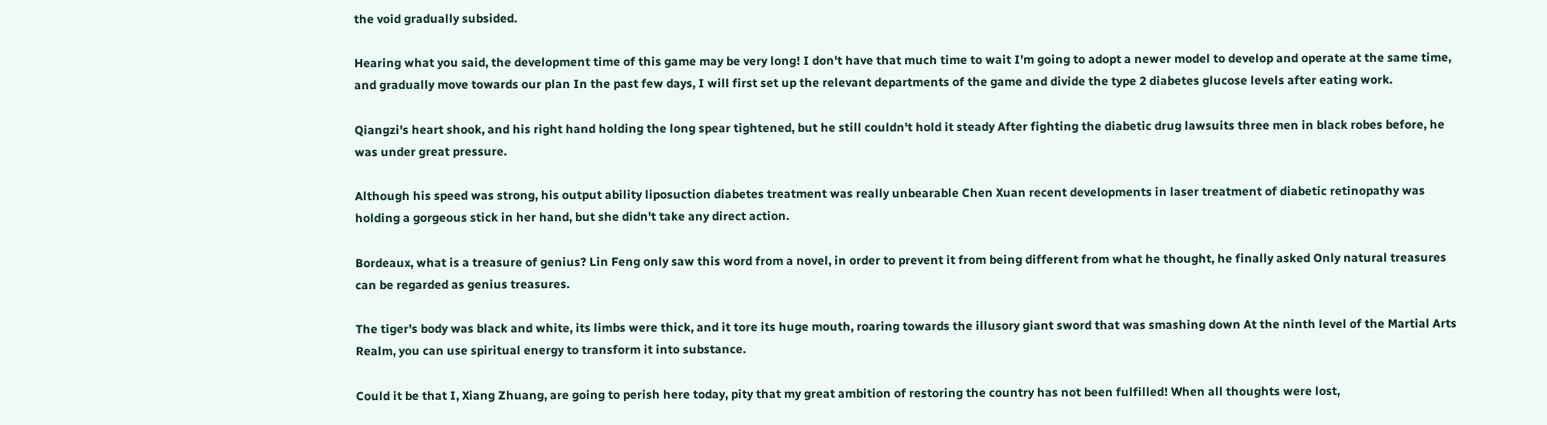the void gradually subsided.

Hearing what you said, the development time of this game may be very long! I don't have that much time to wait I'm going to adopt a newer model to develop and operate at the same time, and gradually move towards our plan In the past few days, I will first set up the relevant departments of the game and divide the type 2 diabetes glucose levels after eating work.

Qiangzi's heart shook, and his right hand holding the long spear tightened, but he still couldn't hold it steady After fighting the diabetic drug lawsuits three men in black robes before, he was under great pressure.

Although his speed was strong, his output ability liposuction diabetes treatment was really unbearable Chen Xuan recent developments in laser treatment of diabetic retinopathy was holding a gorgeous stick in her hand, but she didn't take any direct action.

Bordeaux, what is a treasure of genius? Lin Feng only saw this word from a novel, in order to prevent it from being different from what he thought, he finally asked Only natural treasures can be regarded as genius treasures.

The tiger's body was black and white, its limbs were thick, and it tore its huge mouth, roaring towards the illusory giant sword that was smashing down At the ninth level of the Martial Arts Realm, you can use spiritual energy to transform it into substance.

Could it be that I, Xiang Zhuang, are going to perish here today, pity that my great ambition of restoring the country has not been fulfilled! When all thoughts were lost,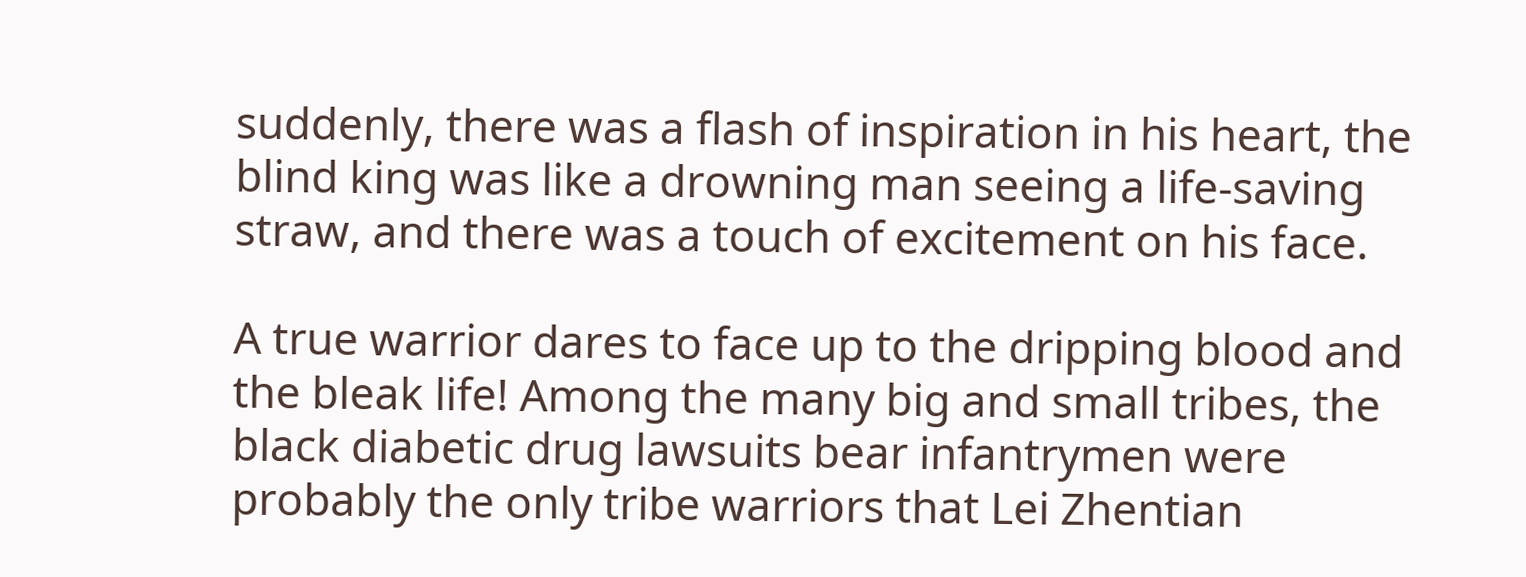suddenly, there was a flash of inspiration in his heart, the blind king was like a drowning man seeing a life-saving straw, and there was a touch of excitement on his face.

A true warrior dares to face up to the dripping blood and the bleak life! Among the many big and small tribes, the black diabetic drug lawsuits bear infantrymen were probably the only tribe warriors that Lei Zhentian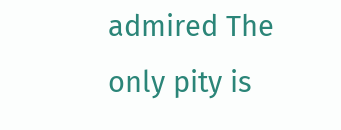admired The only pity is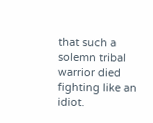that such a solemn tribal warrior died fighting like an idiot.